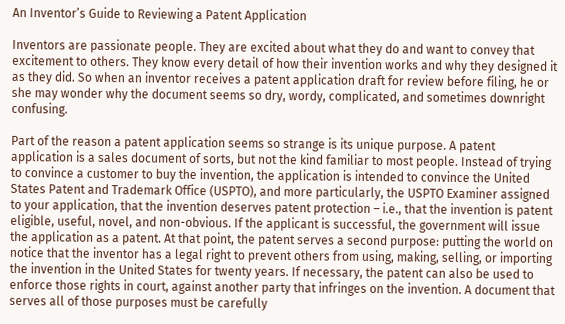An Inventor’s Guide to Reviewing a Patent Application

Inventors are passionate people. They are excited about what they do and want to convey that excitement to others. They know every detail of how their invention works and why they designed it as they did. So when an inventor receives a patent application draft for review before filing, he or she may wonder why the document seems so dry, wordy, complicated, and sometimes downright confusing.

Part of the reason a patent application seems so strange is its unique purpose. A patent application is a sales document of sorts, but not the kind familiar to most people. Instead of trying to convince a customer to buy the invention, the application is intended to convince the United States Patent and Trademark Office (USPTO), and more particularly, the USPTO Examiner assigned to your application, that the invention deserves patent protection – i.e., that the invention is patent eligible, useful, novel, and non-obvious. If the applicant is successful, the government will issue the application as a patent. At that point, the patent serves a second purpose: putting the world on notice that the inventor has a legal right to prevent others from using, making, selling, or importing the invention in the United States for twenty years. If necessary, the patent can also be used to enforce those rights in court, against another party that infringes on the invention. A document that serves all of those purposes must be carefully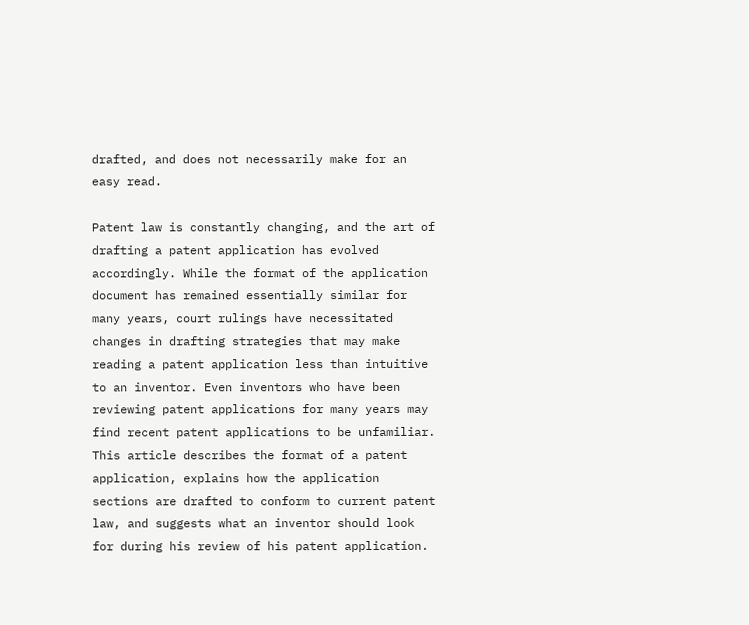drafted, and does not necessarily make for an easy read.

Patent law is constantly changing, and the art of drafting a patent application has evolved accordingly. While the format of the application document has remained essentially similar for many years, court rulings have necessitated changes in drafting strategies that may make reading a patent application less than intuitive to an inventor. Even inventors who have been reviewing patent applications for many years may find recent patent applications to be unfamiliar. This article describes the format of a patent application, explains how the application sections are drafted to conform to current patent law, and suggests what an inventor should look for during his review of his patent application.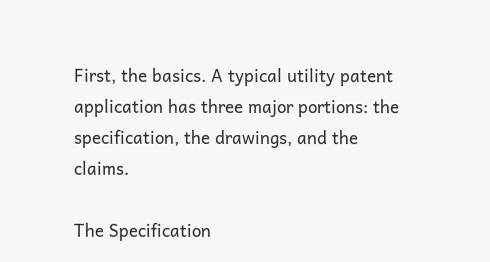First, the basics. A typical utility patent application has three major portions: the specification, the drawings, and the claims.

The Specification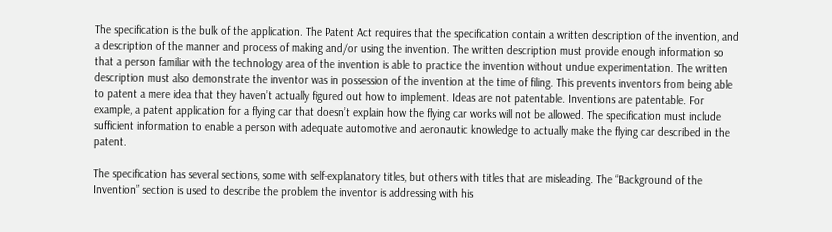The specification is the bulk of the application. The Patent Act requires that the specification contain a written description of the invention, and a description of the manner and process of making and/or using the invention. The written description must provide enough information so that a person familiar with the technology area of the invention is able to practice the invention without undue experimentation. The written description must also demonstrate the inventor was in possession of the invention at the time of filing. This prevents inventors from being able to patent a mere idea that they haven’t actually figured out how to implement. Ideas are not patentable. Inventions are patentable. For example, a patent application for a flying car that doesn’t explain how the flying car works will not be allowed. The specification must include sufficient information to enable a person with adequate automotive and aeronautic knowledge to actually make the flying car described in the patent.

The specification has several sections, some with self-explanatory titles, but others with titles that are misleading. The “Background of the Invention” section is used to describe the problem the inventor is addressing with his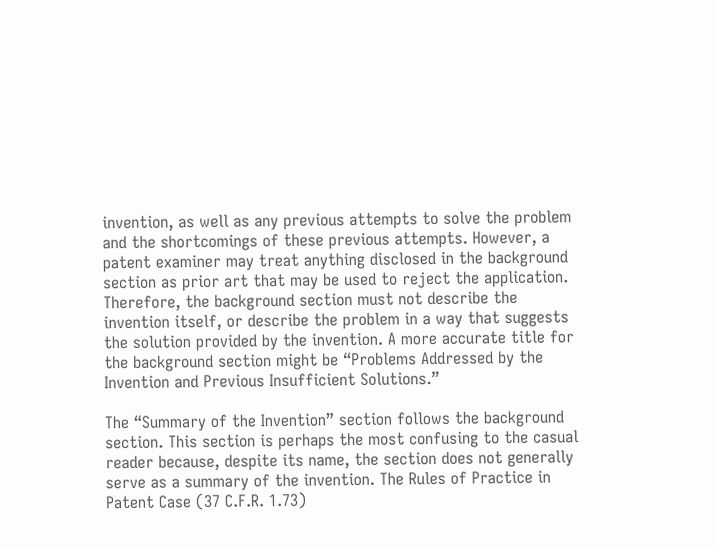invention, as well as any previous attempts to solve the problem and the shortcomings of these previous attempts. However, a patent examiner may treat anything disclosed in the background section as prior art that may be used to reject the application. Therefore, the background section must not describe the invention itself, or describe the problem in a way that suggests the solution provided by the invention. A more accurate title for the background section might be “Problems Addressed by the Invention and Previous Insufficient Solutions.”

The “Summary of the Invention” section follows the background section. This section is perhaps the most confusing to the casual reader because, despite its name, the section does not generally serve as a summary of the invention. The Rules of Practice in Patent Case (37 C.F.R. 1.73)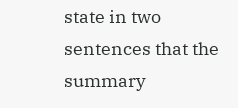state in two sentences that the summary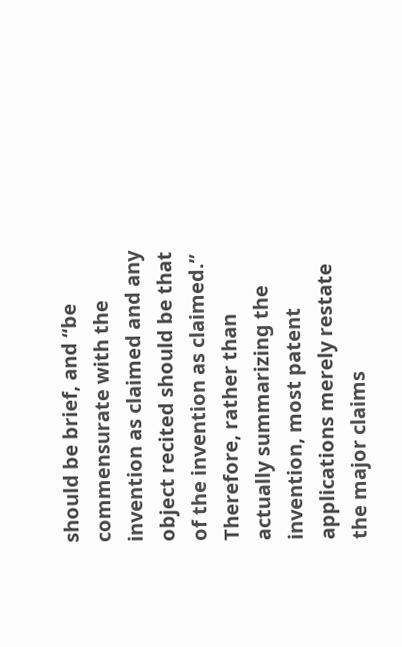should be brief, and “be commensurate with the invention as claimed and any object recited should be that of the invention as claimed.” Therefore, rather than actually summarizing the invention, most patent applications merely restate the major claims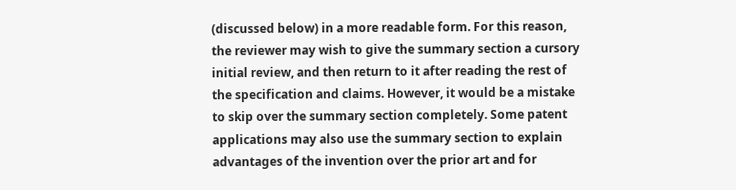(discussed below) in a more readable form. For this reason, the reviewer may wish to give the summary section a cursory initial review, and then return to it after reading the rest of the specification and claims. However, it would be a mistake to skip over the summary section completely. Some patent applications may also use the summary section to explain advantages of the invention over the prior art and for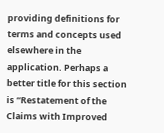providing definitions for terms and concepts used elsewhere in the application. Perhaps a better title for this section is “Restatement of the Claims with Improved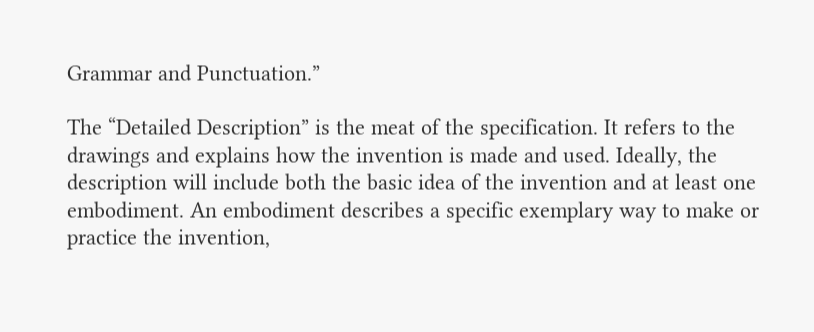Grammar and Punctuation.”

The “Detailed Description” is the meat of the specification. It refers to the drawings and explains how the invention is made and used. Ideally, the description will include both the basic idea of the invention and at least one embodiment. An embodiment describes a specific exemplary way to make or practice the invention,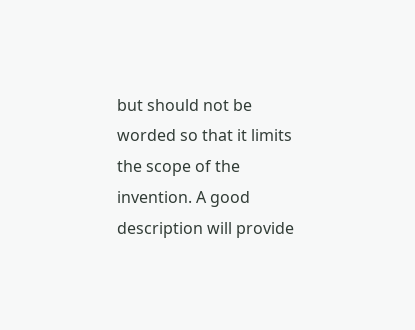but should not be worded so that it limits the scope of the invention. A good description will provide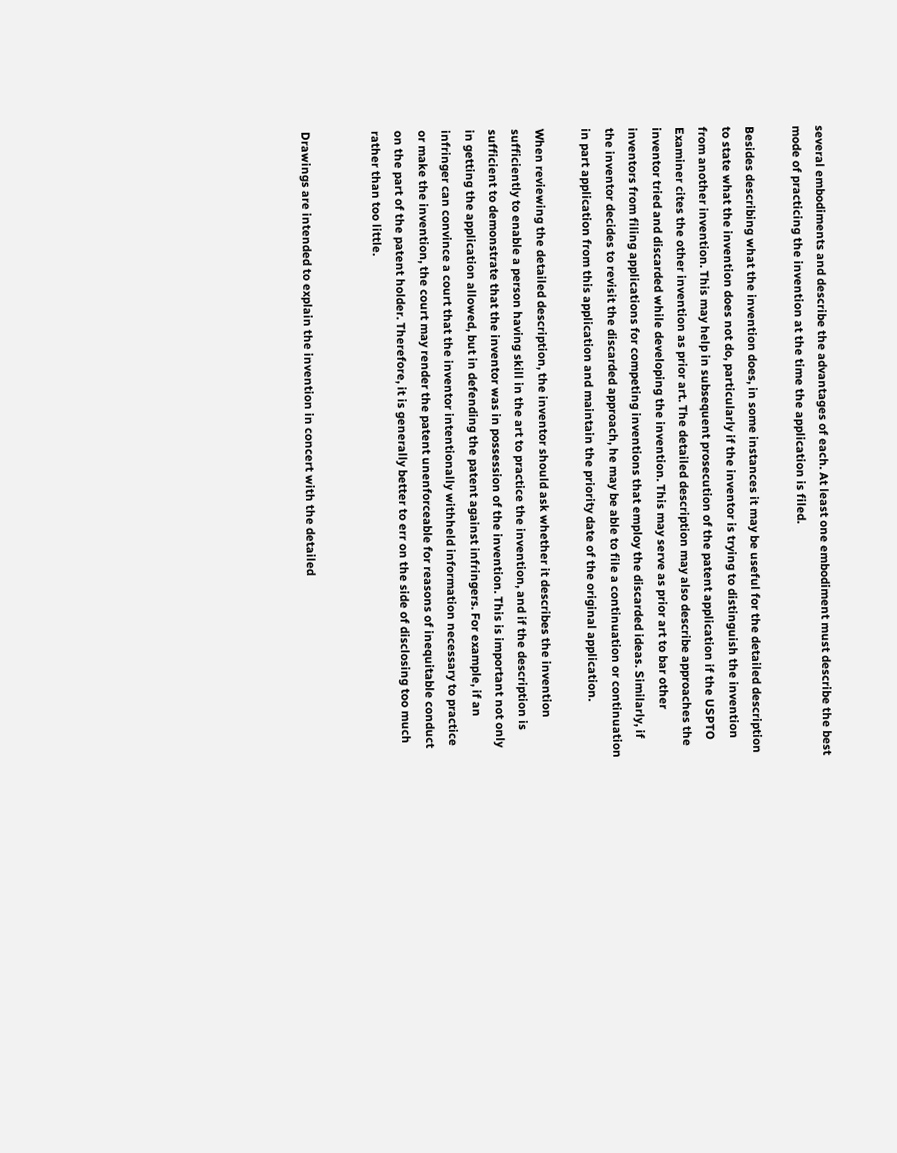several embodiments and describe the advantages of each. At least one embodiment must describe the best mode of practicing the invention at the time the application is filed.

Besides describing what the invention does, in some instances it may be useful for the detailed description to state what the invention does not do, particularly if the inventor is trying to distinguish the invention from another invention. This may help in subsequent prosecution of the patent application if the USPTO Examiner cites the other invention as prior art. The detailed description may also describe approaches the inventor tried and discarded while developing the invention. This may serve as prior art to bar other inventors from filing applications for competing inventions that employ the discarded ideas. Similarly, if the inventor decides to revisit the discarded approach, he may be able to file a continuation or continuation in part application from this application and maintain the priority date of the original application.

When reviewing the detailed description, the inventor should ask whether it describes the invention sufficiently to enable a person having skill in the art to practice the invention, and if the description is sufficient to demonstrate that the inventor was in possession of the invention. This is important not only in getting the application allowed, but in defending the patent against infringers. For example, if an infringer can convince a court that the inventor intentionally withheld information necessary to practice or make the invention, the court may render the patent unenforceable for reasons of inequitable conduct on the part of the patent holder. Therefore, it is generally better to err on the side of disclosing too much rather than too little.


Drawings are intended to explain the invention in concert with the detailed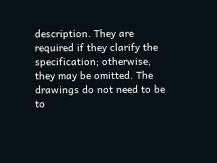description. They are required if they clarify the specification; otherwise, they may be omitted. The drawings do not need to be to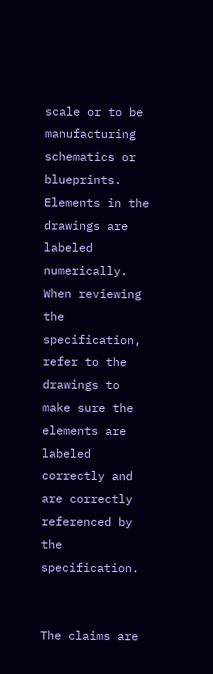scale or to be manufacturing schematics or blueprints. Elements in the drawings are labeled numerically. When reviewing the specification, refer to the drawings to make sure the elements are labeled correctly and are correctly referenced by the specification.


The claims are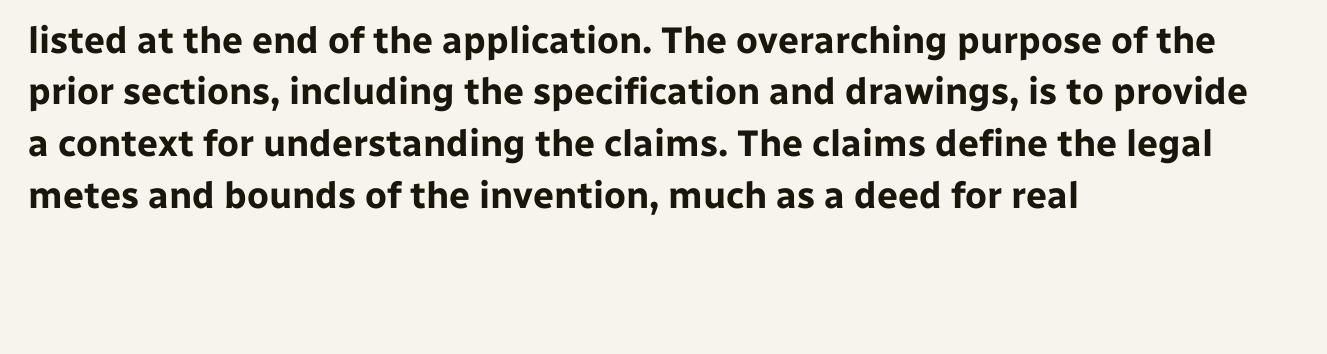listed at the end of the application. The overarching purpose of the prior sections, including the specification and drawings, is to provide a context for understanding the claims. The claims define the legal metes and bounds of the invention, much as a deed for real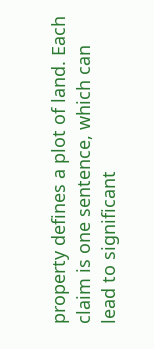property defines a plot of land. Each claim is one sentence, which can lead to significant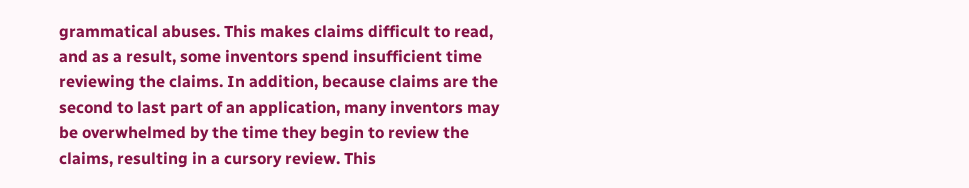grammatical abuses. This makes claims difficult to read, and as a result, some inventors spend insufficient time reviewing the claims. In addition, because claims are the second to last part of an application, many inventors may be overwhelmed by the time they begin to review the claims, resulting in a cursory review. This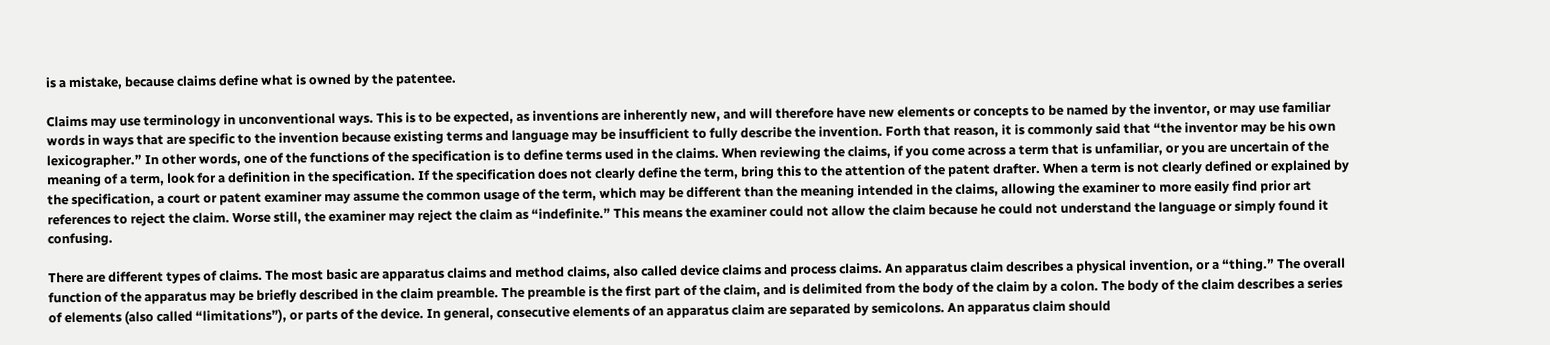is a mistake, because claims define what is owned by the patentee.

Claims may use terminology in unconventional ways. This is to be expected, as inventions are inherently new, and will therefore have new elements or concepts to be named by the inventor, or may use familiar words in ways that are specific to the invention because existing terms and language may be insufficient to fully describe the invention. Forth that reason, it is commonly said that “the inventor may be his own lexicographer.” In other words, one of the functions of the specification is to define terms used in the claims. When reviewing the claims, if you come across a term that is unfamiliar, or you are uncertain of the meaning of a term, look for a definition in the specification. If the specification does not clearly define the term, bring this to the attention of the patent drafter. When a term is not clearly defined or explained by the specification, a court or patent examiner may assume the common usage of the term, which may be different than the meaning intended in the claims, allowing the examiner to more easily find prior art references to reject the claim. Worse still, the examiner may reject the claim as “indefinite.” This means the examiner could not allow the claim because he could not understand the language or simply found it confusing.

There are different types of claims. The most basic are apparatus claims and method claims, also called device claims and process claims. An apparatus claim describes a physical invention, or a “thing.” The overall function of the apparatus may be briefly described in the claim preamble. The preamble is the first part of the claim, and is delimited from the body of the claim by a colon. The body of the claim describes a series of elements (also called “limitations”), or parts of the device. In general, consecutive elements of an apparatus claim are separated by semicolons. An apparatus claim should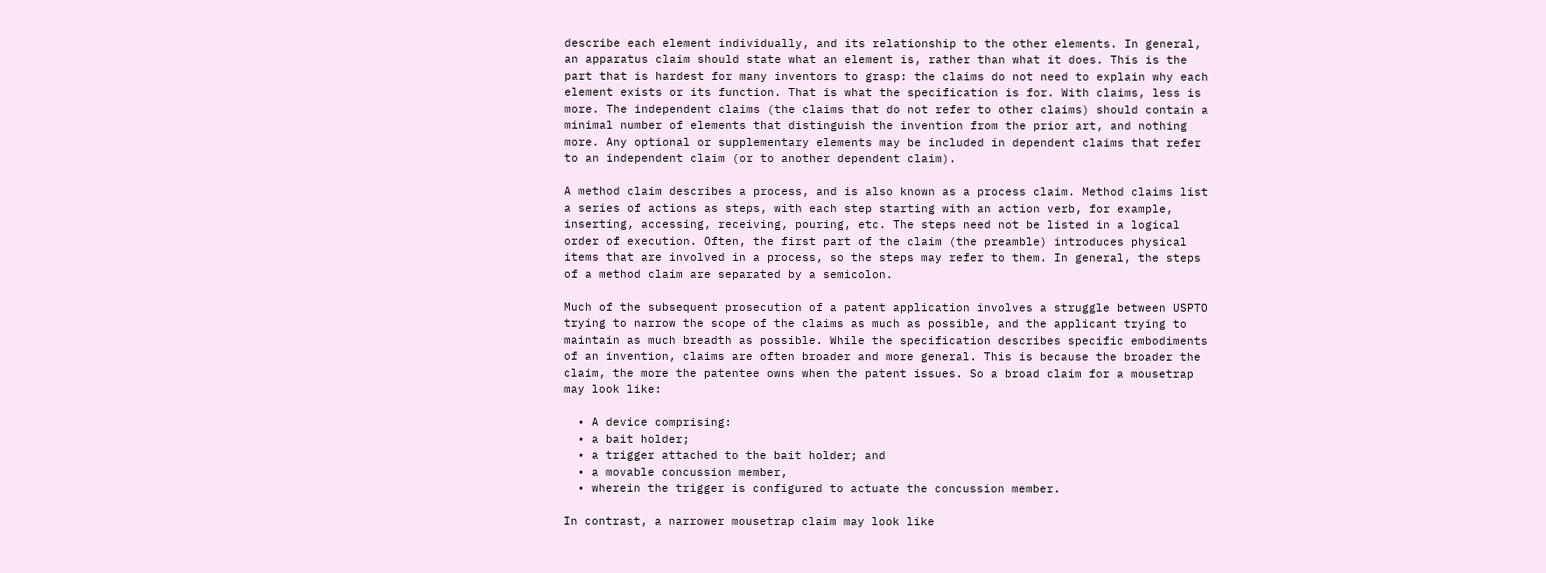describe each element individually, and its relationship to the other elements. In general, an apparatus claim should state what an element is, rather than what it does. This is the part that is hardest for many inventors to grasp: the claims do not need to explain why each element exists or its function. That is what the specification is for. With claims, less is more. The independent claims (the claims that do not refer to other claims) should contain a minimal number of elements that distinguish the invention from the prior art, and nothing more. Any optional or supplementary elements may be included in dependent claims that refer to an independent claim (or to another dependent claim).

A method claim describes a process, and is also known as a process claim. Method claims list a series of actions as steps, with each step starting with an action verb, for example, inserting, accessing, receiving, pouring, etc. The steps need not be listed in a logical order of execution. Often, the first part of the claim (the preamble) introduces physical items that are involved in a process, so the steps may refer to them. In general, the steps of a method claim are separated by a semicolon.

Much of the subsequent prosecution of a patent application involves a struggle between USPTO trying to narrow the scope of the claims as much as possible, and the applicant trying to maintain as much breadth as possible. While the specification describes specific embodiments of an invention, claims are often broader and more general. This is because the broader the claim, the more the patentee owns when the patent issues. So a broad claim for a mousetrap may look like:

  • A device comprising:
  • a bait holder;
  • a trigger attached to the bait holder; and
  • a movable concussion member,
  • wherein the trigger is configured to actuate the concussion member.

In contrast, a narrower mousetrap claim may look like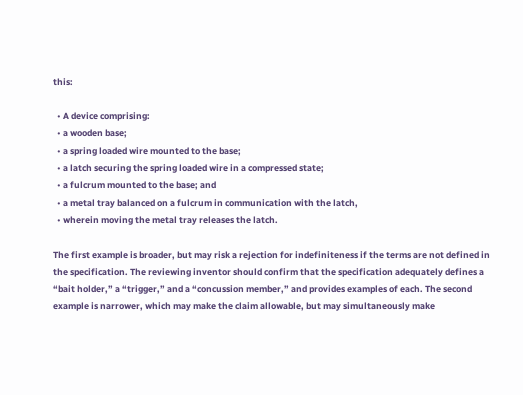this:

  • A device comprising:
  • a wooden base;
  • a spring loaded wire mounted to the base;
  • a latch securing the spring loaded wire in a compressed state;
  • a fulcrum mounted to the base; and
  • a metal tray balanced on a fulcrum in communication with the latch,
  • wherein moving the metal tray releases the latch.

The first example is broader, but may risk a rejection for indefiniteness if the terms are not defined in the specification. The reviewing inventor should confirm that the specification adequately defines a “bait holder,” a “trigger,” and a “concussion member,” and provides examples of each. The second example is narrower, which may make the claim allowable, but may simultaneously make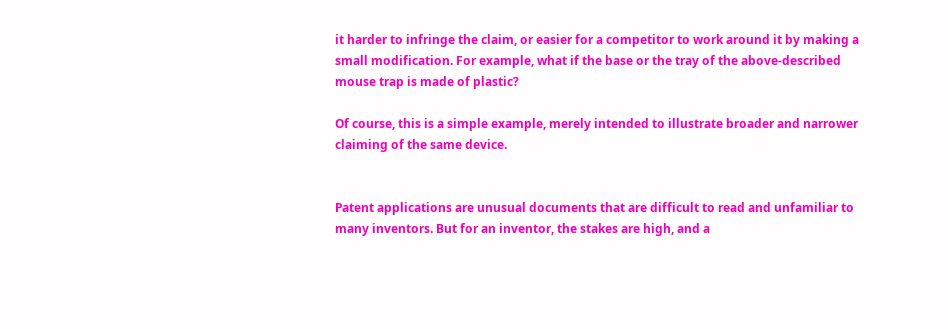it harder to infringe the claim, or easier for a competitor to work around it by making a small modification. For example, what if the base or the tray of the above-described mouse trap is made of plastic?

Of course, this is a simple example, merely intended to illustrate broader and narrower claiming of the same device.


Patent applications are unusual documents that are difficult to read and unfamiliar to many inventors. But for an inventor, the stakes are high, and a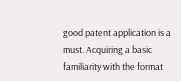good patent application is a must. Acquiring a basic familiarity with the format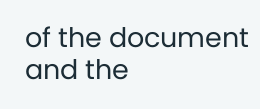of the document and the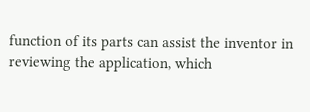function of its parts can assist the inventor in reviewing the application, which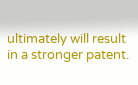ultimately will result in a stronger patent.